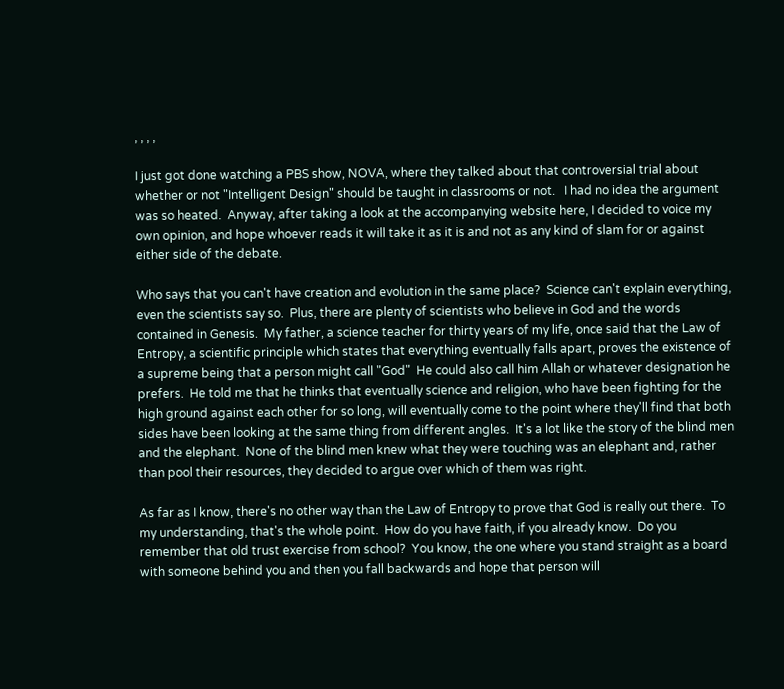, , , ,

I just got done watching a PBS show, NOVA, where they talked about that controversial trial about whether or not "Intelligent Design" should be taught in classrooms or not.   I had no idea the argument was so heated.  Anyway, after taking a look at the accompanying website here, I decided to voice my own opinion, and hope whoever reads it will take it as it is and not as any kind of slam for or against either side of the debate.

Who says that you can't have creation and evolution in the same place?  Science can't explain everything, even the scientists say so.  Plus, there are plenty of scientists who believe in God and the words contained in Genesis.  My father, a science teacher for thirty years of my life, once said that the Law of Entropy, a scientific principle which states that everything eventually falls apart, proves the existence of a supreme being that a person might call "God"  He could also call him Allah or whatever designation he prefers.  He told me that he thinks that eventually science and religion, who have been fighting for the high ground against each other for so long, will eventually come to the point where they'll find that both sides have been looking at the same thing from different angles.  It's a lot like the story of the blind men and the elephant.  None of the blind men knew what they were touching was an elephant and, rather than pool their resources, they decided to argue over which of them was right.

As far as I know, there's no other way than the Law of Entropy to prove that God is really out there.  To my understanding, that's the whole point.  How do you have faith, if you already know.  Do you remember that old trust exercise from school?  You know, the one where you stand straight as a board with someone behind you and then you fall backwards and hope that person will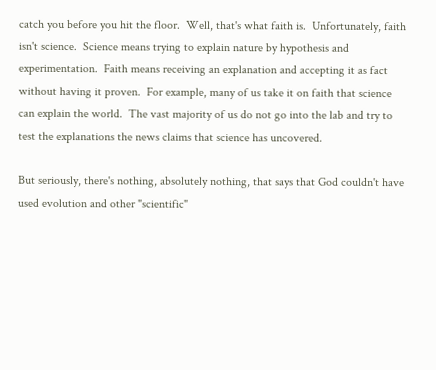catch you before you hit the floor.  Well, that's what faith is.  Unfortunately, faith isn't science.  Science means trying to explain nature by hypothesis and experimentation.  Faith means receiving an explanation and accepting it as fact without having it proven.  For example, many of us take it on faith that science can explain the world.  The vast majority of us do not go into the lab and try to test the explanations the news claims that science has uncovered.

But seriously, there's nothing, absolutely nothing, that says that God couldn't have used evolution and other "scientific"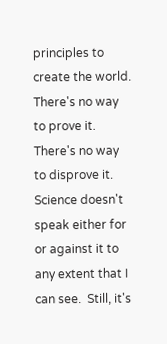principles to create the world.  There's no way to prove it.  There's no way to disprove it.  Science doesn't speak either for or against it to any extent that I can see.  Still, it's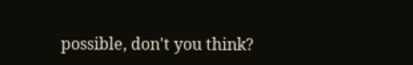possible, don't you think?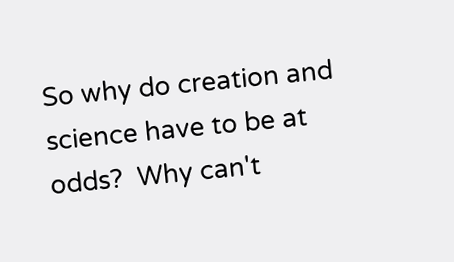So why do creation and science have to be at odds?  Why can't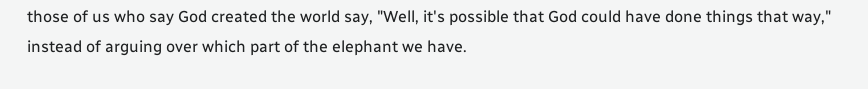those of us who say God created the world say, "Well, it's possible that God could have done things that way," instead of arguing over which part of the elephant we have.